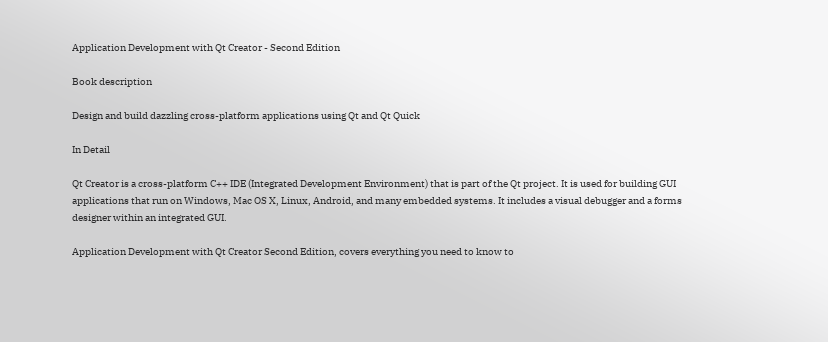Application Development with Qt Creator - Second Edition

Book description

Design and build dazzling cross-platform applications using Qt and Qt Quick

In Detail

Qt Creator is a cross-platform C++ IDE (Integrated Development Environment) that is part of the Qt project. It is used for building GUI applications that run on Windows, Mac OS X, Linux, Android, and many embedded systems. It includes a visual debugger and a forms designer within an integrated GUI.

Application Development with Qt Creator Second Edition, covers everything you need to know to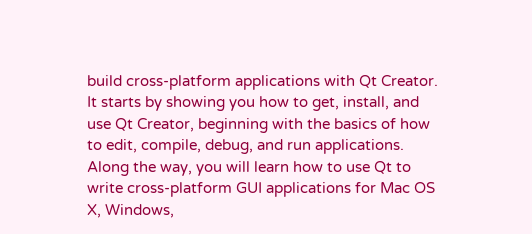build cross-platform applications with Qt Creator. It starts by showing you how to get, install, and use Qt Creator, beginning with the basics of how to edit, compile, debug, and run applications. Along the way, you will learn how to use Qt to write cross-platform GUI applications for Mac OS X, Windows,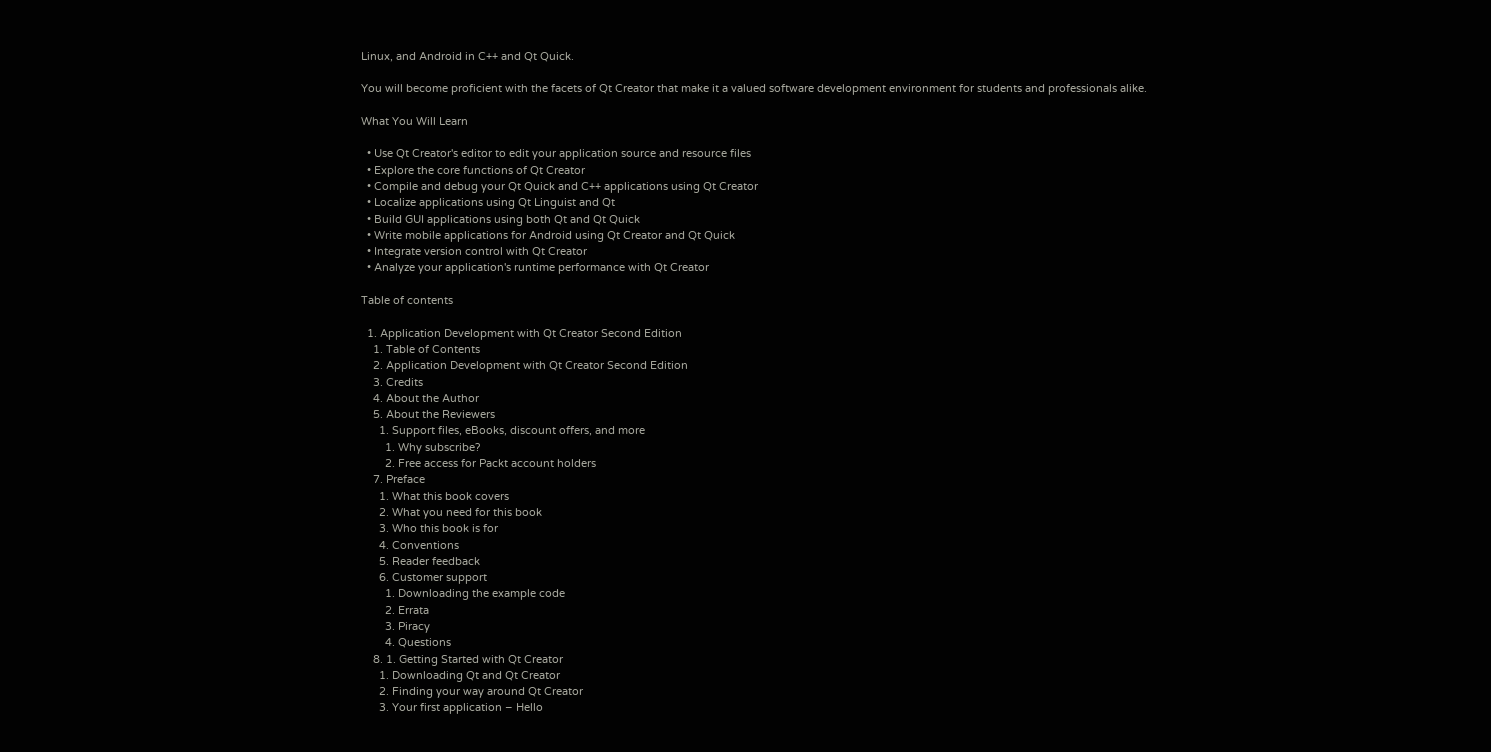Linux, and Android in C++ and Qt Quick.

You will become proficient with the facets of Qt Creator that make it a valued software development environment for students and professionals alike.

What You Will Learn

  • Use Qt Creator's editor to edit your application source and resource files
  • Explore the core functions of Qt Creator
  • Compile and debug your Qt Quick and C++ applications using Qt Creator
  • Localize applications using Qt Linguist and Qt
  • Build GUI applications using both Qt and Qt Quick
  • Write mobile applications for Android using Qt Creator and Qt Quick
  • Integrate version control with Qt Creator
  • Analyze your application's runtime performance with Qt Creator

Table of contents

  1. Application Development with Qt Creator Second Edition
    1. Table of Contents
    2. Application Development with Qt Creator Second Edition
    3. Credits
    4. About the Author
    5. About the Reviewers
      1. Support files, eBooks, discount offers, and more
        1. Why subscribe?
        2. Free access for Packt account holders
    7. Preface
      1. What this book covers
      2. What you need for this book
      3. Who this book is for
      4. Conventions
      5. Reader feedback
      6. Customer support
        1. Downloading the example code
        2. Errata
        3. Piracy
        4. Questions
    8. 1. Getting Started with Qt Creator
      1. Downloading Qt and Qt Creator
      2. Finding your way around Qt Creator
      3. Your first application – Hello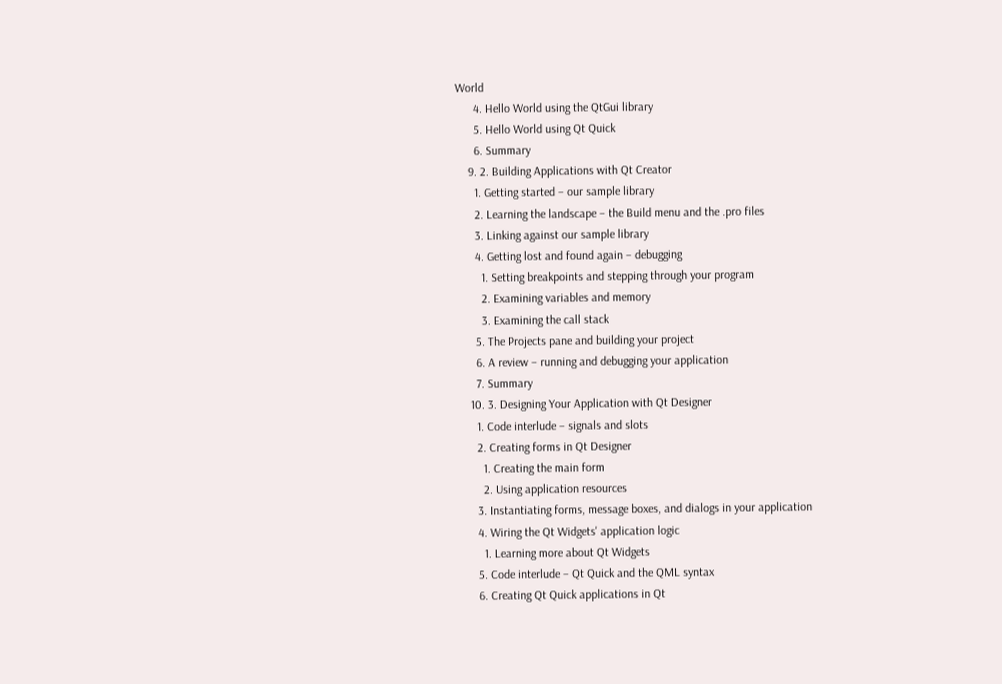World
      4. Hello World using the QtGui library
      5. Hello World using Qt Quick
      6. Summary
    9. 2. Building Applications with Qt Creator
      1. Getting started – our sample library
      2. Learning the landscape – the Build menu and the .pro files
      3. Linking against our sample library
      4. Getting lost and found again – debugging
        1. Setting breakpoints and stepping through your program
        2. Examining variables and memory
        3. Examining the call stack
      5. The Projects pane and building your project
      6. A review – running and debugging your application
      7. Summary
    10. 3. Designing Your Application with Qt Designer
      1. Code interlude – signals and slots
      2. Creating forms in Qt Designer
        1. Creating the main form
        2. Using application resources
      3. Instantiating forms, message boxes, and dialogs in your application
      4. Wiring the Qt Widgets' application logic
        1. Learning more about Qt Widgets
      5. Code interlude – Qt Quick and the QML syntax
      6. Creating Qt Quick applications in Qt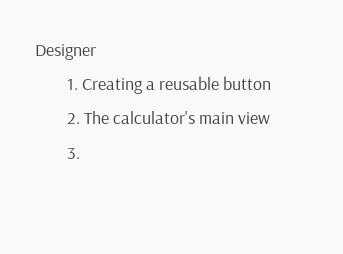Designer
        1. Creating a reusable button
        2. The calculator's main view
        3.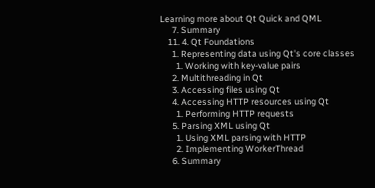Learning more about Qt Quick and QML
      7. Summary
    11. 4. Qt Foundations
      1. Representing data using Qt's core classes
        1. Working with key-value pairs
      2. Multithreading in Qt
      3. Accessing files using Qt
      4. Accessing HTTP resources using Qt
        1. Performing HTTP requests
      5. Parsing XML using Qt
        1. Using XML parsing with HTTP
        2. Implementing WorkerThread
      6. Summary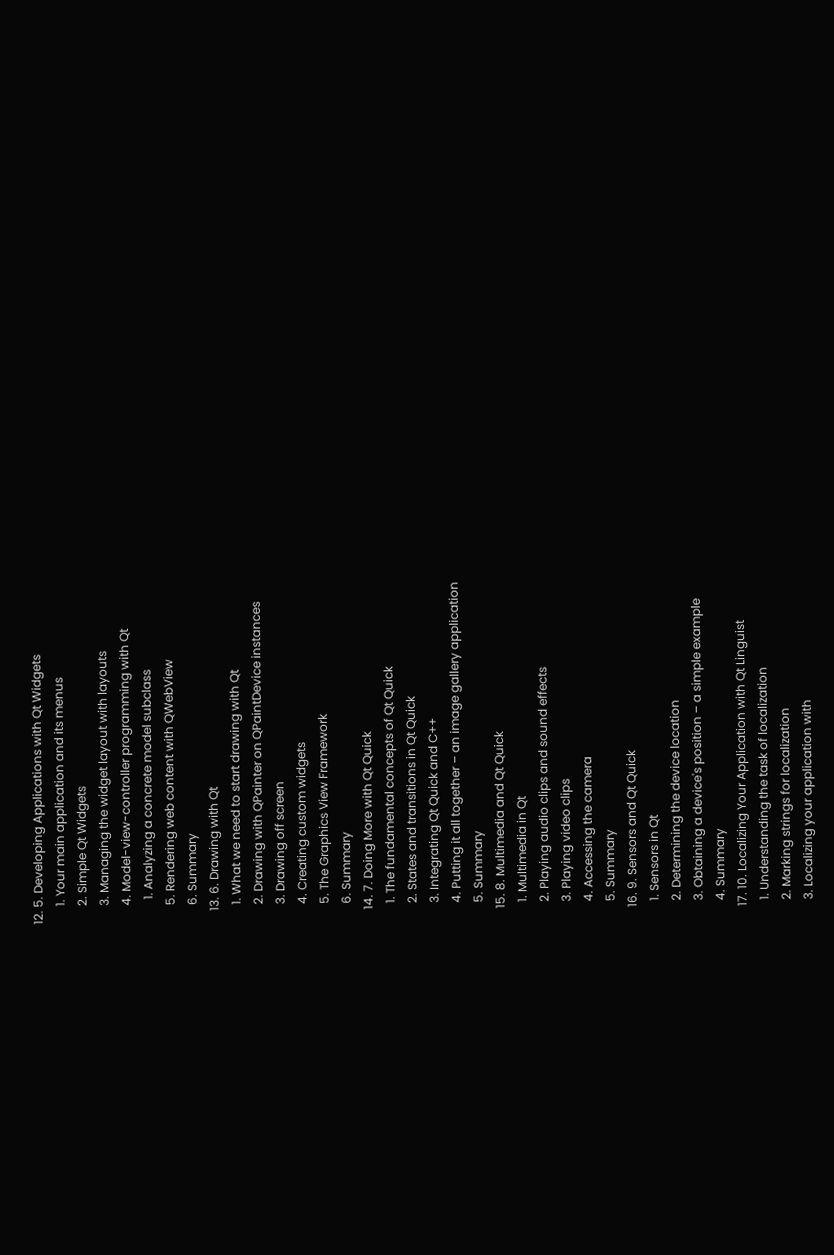12. 5. Developing Applications with Qt Widgets
      1. Your main application and its menus
      2. Simple Qt Widgets
      3. Managing the widget layout with layouts
      4. Model-view-controller programming with Qt
        1. Analyzing a concrete model subclass
      5. Rendering web content with QWebView
      6. Summary
    13. 6. Drawing with Qt
      1. What we need to start drawing with Qt
      2. Drawing with QPainter on QPaintDevice instances
      3. Drawing off screen
      4. Creating custom widgets
      5. The Graphics View Framework
      6. Summary
    14. 7. Doing More with Qt Quick
      1. The fundamental concepts of Qt Quick
      2. States and transitions in Qt Quick
      3. Integrating Qt Quick and C++
      4. Putting it all together – an image gallery application
      5. Summary
    15. 8. Multimedia and Qt Quick
      1. Multimedia in Qt
      2. Playing audio clips and sound effects
      3. Playing video clips
      4. Accessing the camera
      5. Summary
    16. 9. Sensors and Qt Quick
      1. Sensors in Qt
      2. Determining the device location
      3. Obtaining a device's position – a simple example
      4. Summary
    17. 10. Localizing Your Application with Qt Linguist
      1. Understanding the task of localization
      2. Marking strings for localization
      3. Localizing your application with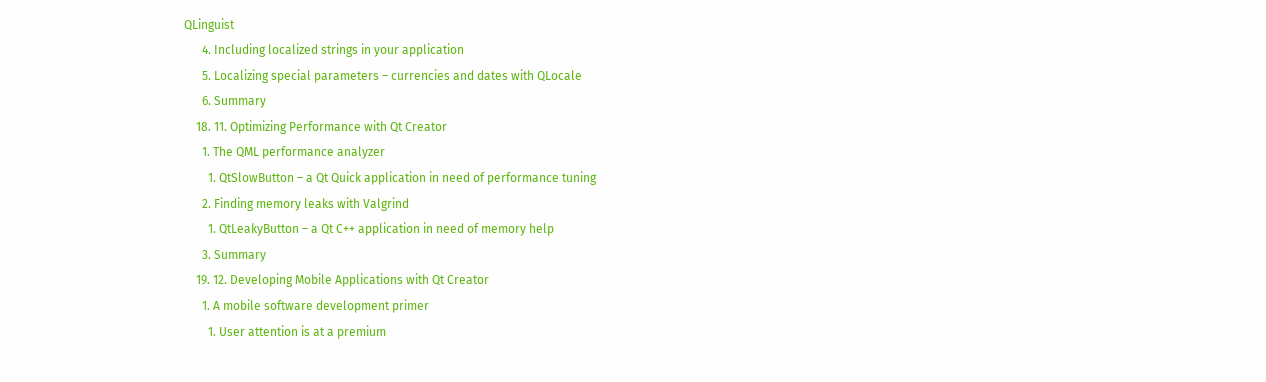QLinguist
      4. Including localized strings in your application
      5. Localizing special parameters – currencies and dates with QLocale
      6. Summary
    18. 11. Optimizing Performance with Qt Creator
      1. The QML performance analyzer
        1. QtSlowButton – a Qt Quick application in need of performance tuning
      2. Finding memory leaks with Valgrind
        1. QtLeakyButton – a Qt C++ application in need of memory help
      3. Summary
    19. 12. Developing Mobile Applications with Qt Creator
      1. A mobile software development primer
        1. User attention is at a premium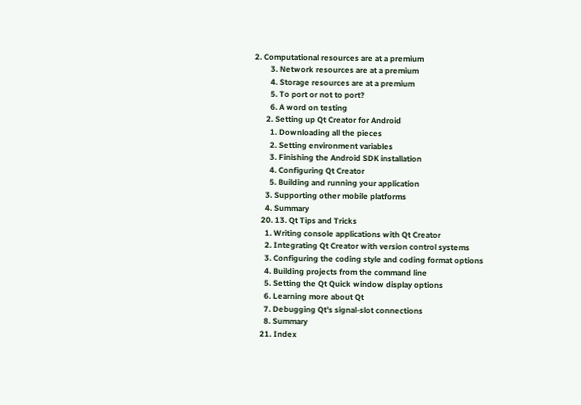2. Computational resources are at a premium
        3. Network resources are at a premium
        4. Storage resources are at a premium
        5. To port or not to port?
        6. A word on testing
      2. Setting up Qt Creator for Android
        1. Downloading all the pieces
        2. Setting environment variables
        3. Finishing the Android SDK installation
        4. Configuring Qt Creator
        5. Building and running your application
      3. Supporting other mobile platforms
      4. Summary
    20. 13. Qt Tips and Tricks
      1. Writing console applications with Qt Creator
      2. Integrating Qt Creator with version control systems
      3. Configuring the coding style and coding format options
      4. Building projects from the command line
      5. Setting the Qt Quick window display options
      6. Learning more about Qt
      7. Debugging Qt's signal-slot connections
      8. Summary
    21. Index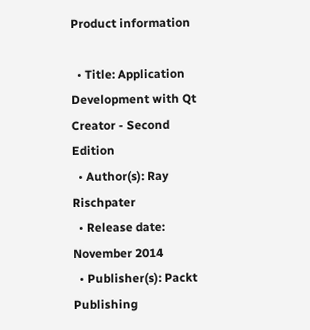Product information

  • Title: Application Development with Qt Creator - Second Edition
  • Author(s): Ray Rischpater
  • Release date: November 2014
  • Publisher(s): Packt Publishing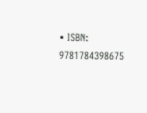• ISBN: 9781784398675